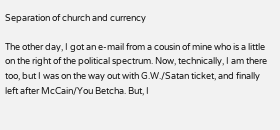Separation of church and currency

The other day, I got an e-mail from a cousin of mine who is a little on the right of the political spectrum. Now, technically, I am there too, but I was on the way out with G.W./Satan ticket, and finally left after McCain/You Betcha. But, I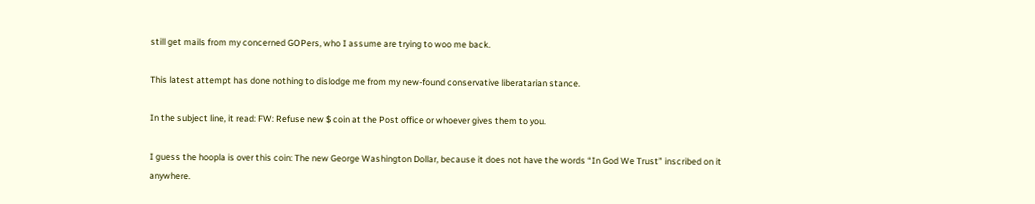still get mails from my concerned GOPers, who I assume are trying to woo me back.

This latest attempt has done nothing to dislodge me from my new-found conservative liberatarian stance.

In the subject line, it read: FW: Refuse new $ coin at the Post office or whoever gives them to you.

I guess the hoopla is over this coin: The new George Washington Dollar, because it does not have the words “In God We Trust” inscribed on it anywhere.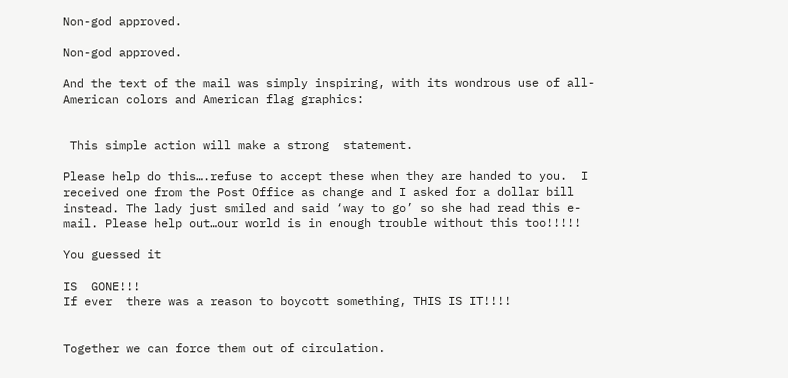Non-god approved.

Non-god approved.

And the text of the mail was simply inspiring, with its wondrous use of all-American colors and American flag graphics:


 This simple action will make a strong  statement.

Please help do this….refuse to accept these when they are handed to you.  I received one from the Post Office as change and I asked for a dollar bill instead. The lady just smiled and said ‘way to go’ so she had read this e-mail. Please help out…our world is in enough trouble without this too!!!!!

You guessed it

IS  GONE!!!
If ever  there was a reason to boycott something, THIS IS IT!!!!


Together we can force them out of circulation.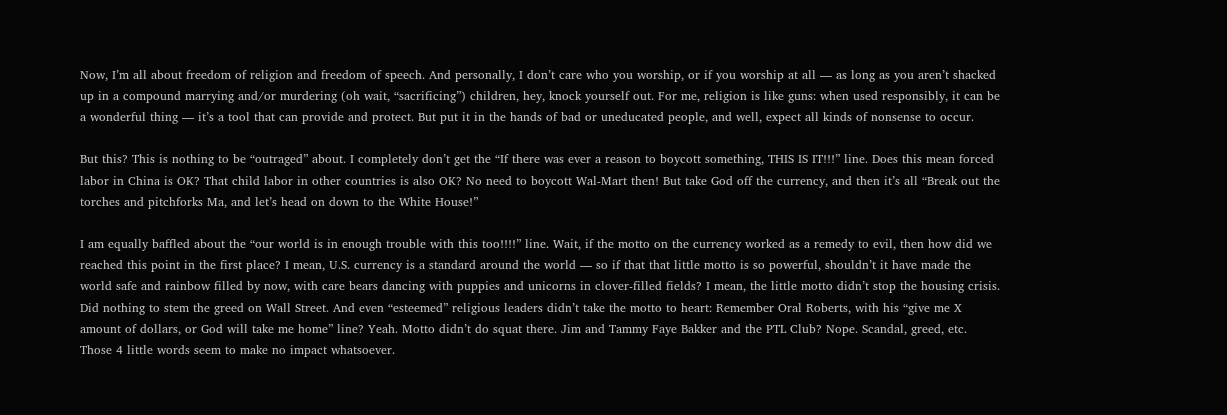Now, I’m all about freedom of religion and freedom of speech. And personally, I don’t care who you worship, or if you worship at all — as long as you aren’t shacked up in a compound marrying and/or murdering (oh wait, “sacrificing”) children, hey, knock yourself out. For me, religion is like guns: when used responsibly, it can be a wonderful thing — it’s a tool that can provide and protect. But put it in the hands of bad or uneducated people, and well, expect all kinds of nonsense to occur.

But this? This is nothing to be “outraged” about. I completely don’t get the “If there was ever a reason to boycott something, THIS IS IT!!!” line. Does this mean forced labor in China is OK? That child labor in other countries is also OK? No need to boycott Wal-Mart then! But take God off the currency, and then it’s all “Break out the torches and pitchforks Ma, and let’s head on down to the White House!”

I am equally baffled about the “our world is in enough trouble with this too!!!!” line. Wait, if the motto on the currency worked as a remedy to evil, then how did we reached this point in the first place? I mean, U.S. currency is a standard around the world — so if that that little motto is so powerful, shouldn’t it have made the world safe and rainbow filled by now, with care bears dancing with puppies and unicorns in clover-filled fields? I mean, the little motto didn’t stop the housing crisis. Did nothing to stem the greed on Wall Street. And even “esteemed” religious leaders didn’t take the motto to heart: Remember Oral Roberts, with his “give me X amount of dollars, or God will take me home” line? Yeah. Motto didn’t do squat there. Jim and Tammy Faye Bakker and the PTL Club? Nope. Scandal, greed, etc. Those 4 little words seem to make no impact whatsoever.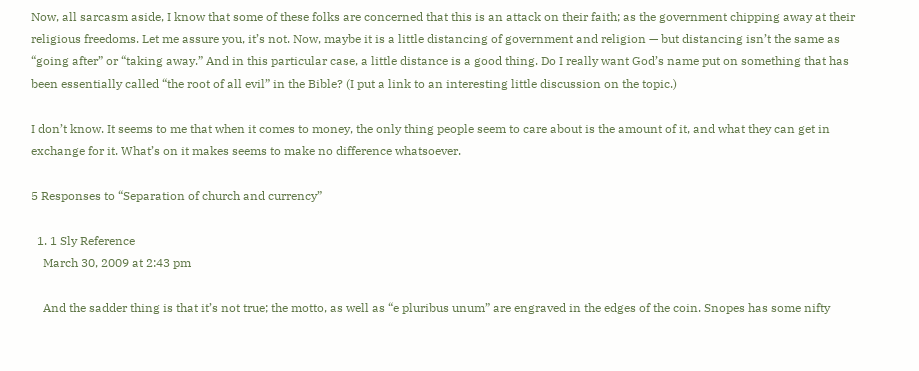Now, all sarcasm aside, I know that some of these folks are concerned that this is an attack on their faith; as the government chipping away at their religious freedoms. Let me assure you, it’s not. Now, maybe it is a little distancing of government and religion — but distancing isn’t the same as “going after” or “taking away.” And in this particular case, a little distance is a good thing. Do I really want God’s name put on something that has been essentially called “the root of all evil” in the Bible? (I put a link to an interesting little discussion on the topic.)

I don’t know. It seems to me that when it comes to money, the only thing people seem to care about is the amount of it, and what they can get in exchange for it. What’s on it makes seems to make no difference whatsoever.

5 Responses to “Separation of church and currency”

  1. 1 Sly Reference
    March 30, 2009 at 2:43 pm

    And the sadder thing is that it’s not true; the motto, as well as “e pluribus unum” are engraved in the edges of the coin. Snopes has some nifty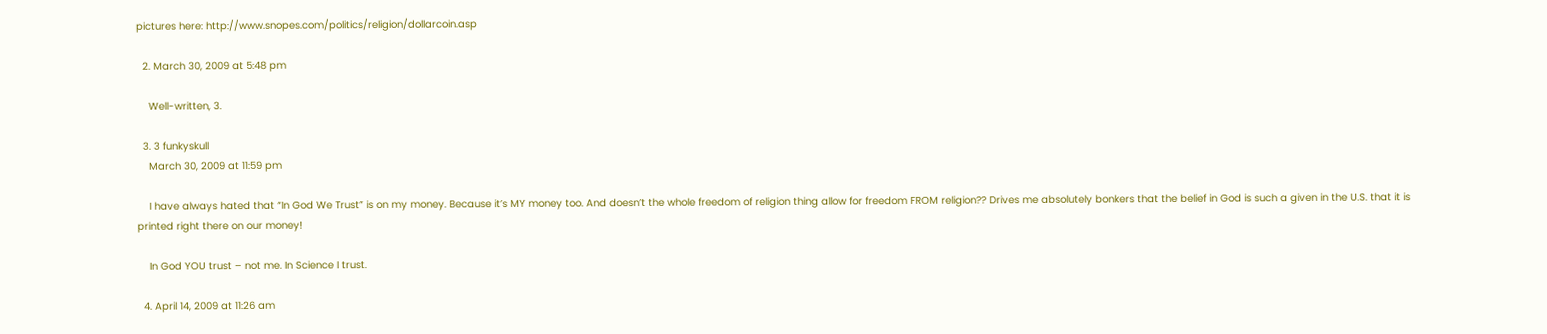pictures here: http://www.snopes.com/politics/religion/dollarcoin.asp

  2. March 30, 2009 at 5:48 pm

    Well-written, 3.

  3. 3 funkyskull
    March 30, 2009 at 11:59 pm

    I have always hated that “In God We Trust” is on my money. Because it’s MY money too. And doesn’t the whole freedom of religion thing allow for freedom FROM religion?? Drives me absolutely bonkers that the belief in God is such a given in the U.S. that it is printed right there on our money!

    In God YOU trust – not me. In Science I trust.

  4. April 14, 2009 at 11:26 am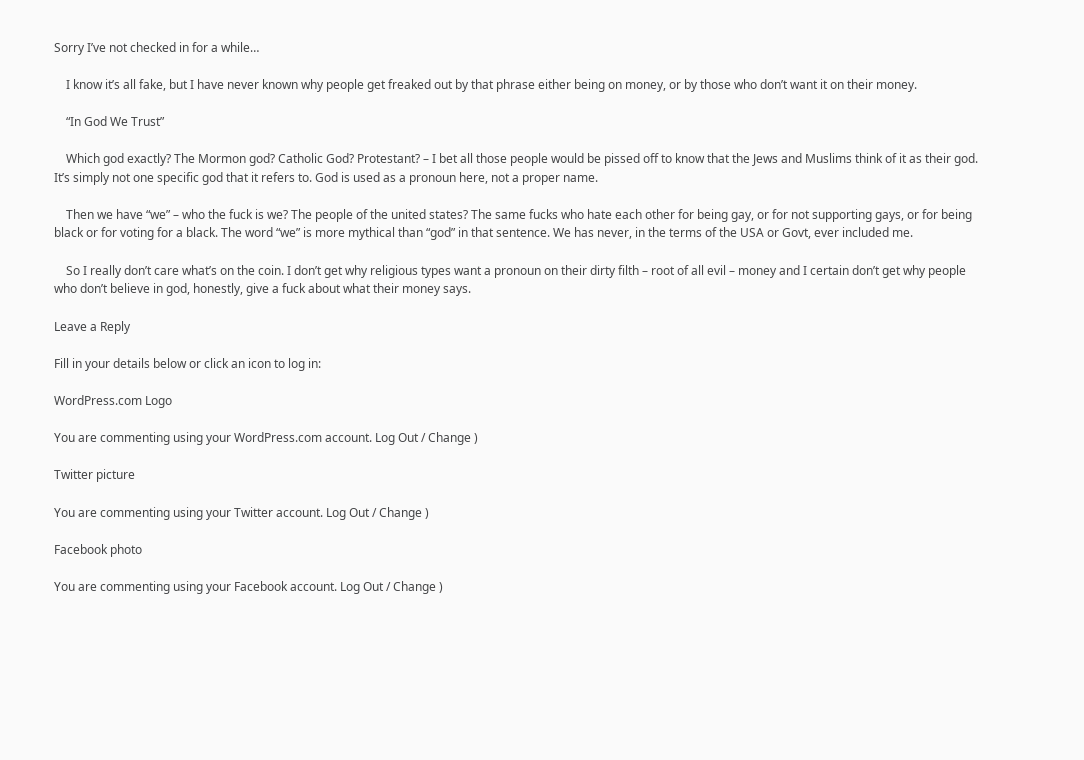Sorry I’ve not checked in for a while…

    I know it’s all fake, but I have never known why people get freaked out by that phrase either being on money, or by those who don’t want it on their money.

    “In God We Trust”

    Which god exactly? The Mormon god? Catholic God? Protestant? – I bet all those people would be pissed off to know that the Jews and Muslims think of it as their god. It’s simply not one specific god that it refers to. God is used as a pronoun here, not a proper name.

    Then we have “we” – who the fuck is we? The people of the united states? The same fucks who hate each other for being gay, or for not supporting gays, or for being black or for voting for a black. The word “we” is more mythical than “god” in that sentence. We has never, in the terms of the USA or Govt, ever included me.

    So I really don’t care what’s on the coin. I don’t get why religious types want a pronoun on their dirty filth – root of all evil – money and I certain don’t get why people who don’t believe in god, honestly, give a fuck about what their money says.

Leave a Reply

Fill in your details below or click an icon to log in:

WordPress.com Logo

You are commenting using your WordPress.com account. Log Out / Change )

Twitter picture

You are commenting using your Twitter account. Log Out / Change )

Facebook photo

You are commenting using your Facebook account. Log Out / Change )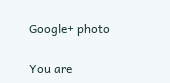Google+ photo

You are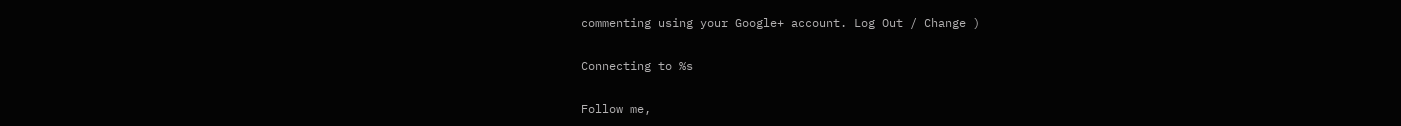commenting using your Google+ account. Log Out / Change )

Connecting to %s

Follow me,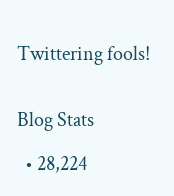Twittering fools!


Blog Stats

  • 28,224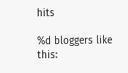hits

%d bloggers like this: